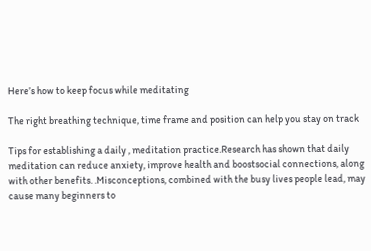Here’s how to keep focus while meditating

The right breathing technique, time frame and position can help you stay on track

Tips for establishing a daily , meditation practice.Research has shown that daily meditation can reduce anxiety, improve health and boostsocial connections, along with other benefits. .Misconceptions, combined with the busy lives people lead, may cause many beginners to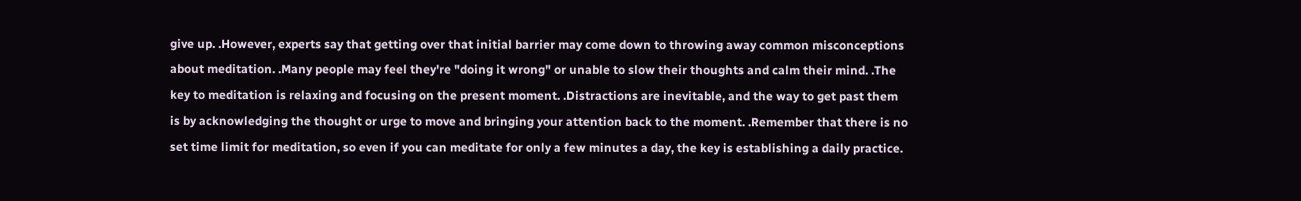give up. .However, experts say that getting over that initial barrier may come down to throwing away common misconceptions about meditation. .Many people may feel they're "doing it wrong" or unable to slow their thoughts and calm their mind. .The key to meditation is relaxing and focusing on the present moment. .Distractions are inevitable, and the way to get past them is by acknowledging the thought or urge to move and bringing your attention back to the moment. .Remember that there is no set time limit for meditation, so even if you can meditate for only a few minutes a day, the key is establishing a daily practice.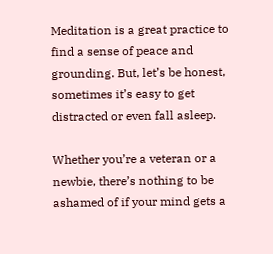Meditation is a great practice to find a sense of peace and grounding. But, let’s be honest, sometimes it’s easy to get distracted or even fall asleep.

Whether you’re a veteran or a newbie, there’s nothing to be ashamed of if your mind gets a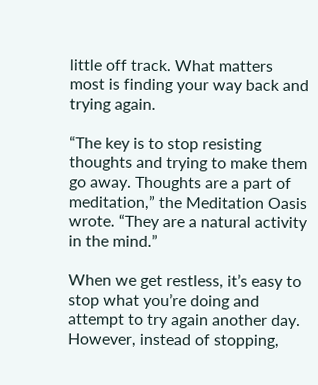little off track. What matters most is finding your way back and trying again.

“The key is to stop resisting thoughts and trying to make them go away. Thoughts are a part of meditation,” the Meditation Oasis wrote. “They are a natural activity in the mind.”

When we get restless, it’s easy to stop what you’re doing and attempt to try again another day. However, instead of stopping,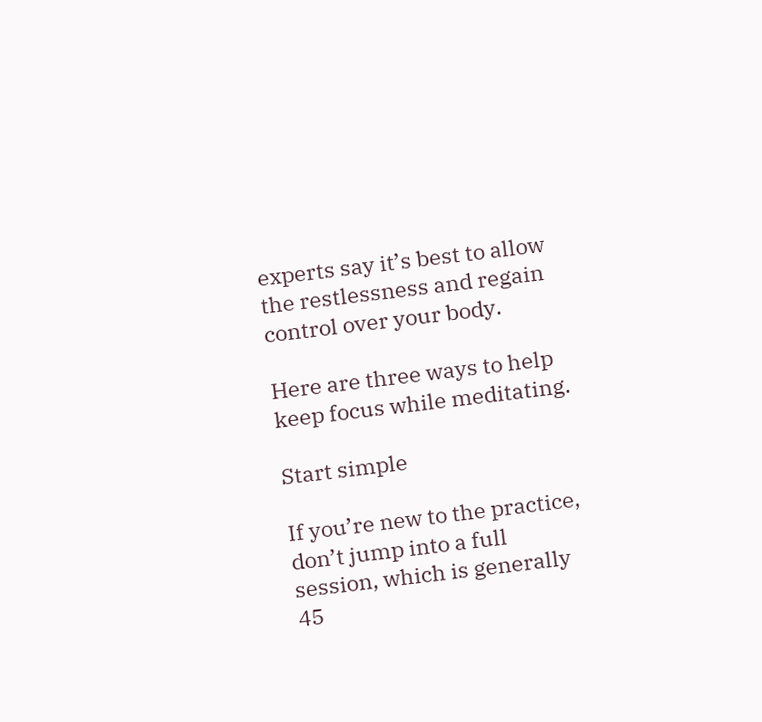experts say it’s best to allow the restlessness and regain control over your body.

Here are three ways to help keep focus while meditating.

Start simple

If you’re new to the practice, don’t jump into a full session, which is generally 45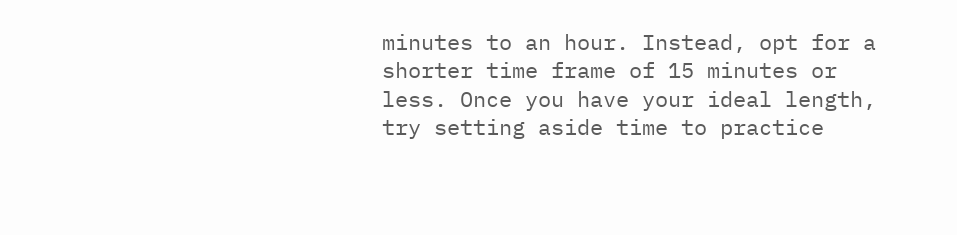minutes to an hour. Instead, opt for a shorter time frame of 15 minutes or less. Once you have your ideal length, try setting aside time to practice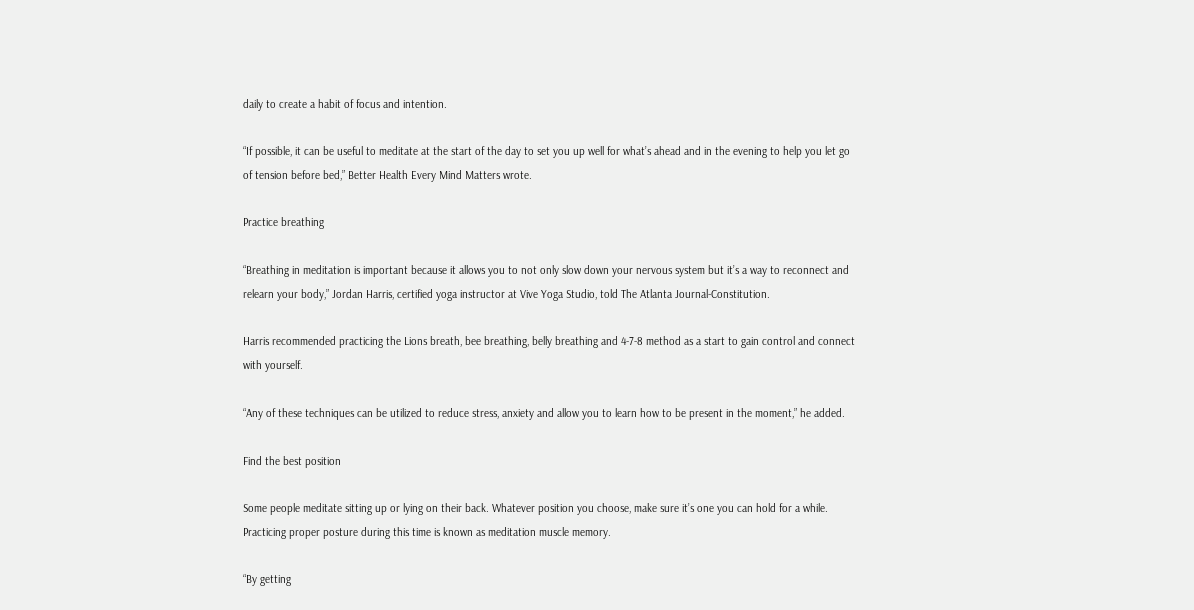daily to create a habit of focus and intention.

“If possible, it can be useful to meditate at the start of the day to set you up well for what’s ahead and in the evening to help you let go of tension before bed,” Better Health Every Mind Matters wrote.

Practice breathing

“Breathing in meditation is important because it allows you to not only slow down your nervous system but it’s a way to reconnect and relearn your body,” Jordan Harris, certified yoga instructor at Vive Yoga Studio, told The Atlanta Journal-Constitution.

Harris recommended practicing the Lions breath, bee breathing, belly breathing and 4-7-8 method as a start to gain control and connect with yourself.

“Any of these techniques can be utilized to reduce stress, anxiety and allow you to learn how to be present in the moment,” he added.

Find the best position

Some people meditate sitting up or lying on their back. Whatever position you choose, make sure it’s one you can hold for a while. Practicing proper posture during this time is known as meditation muscle memory.

“By getting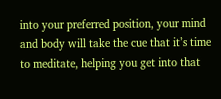into your preferred position, your mind and body will take the cue that it’s time to meditate, helping you get into that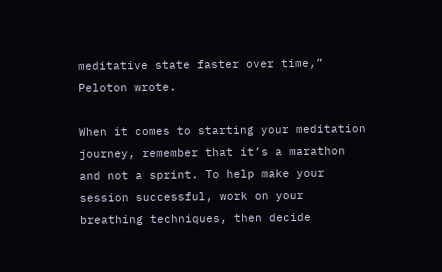meditative state faster over time,” Peloton wrote.

When it comes to starting your meditation journey, remember that it’s a marathon and not a sprint. To help make your session successful, work on your breathing techniques, then decide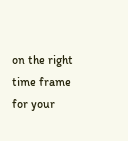on the right time frame for your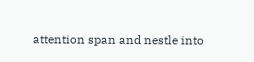attention span and nestle into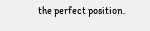the perfect position.